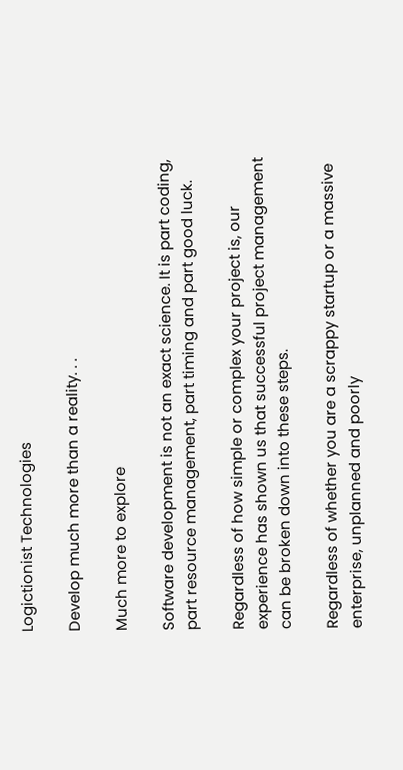Logictionist Technologies

Develop much more than a reality. . .

Much more to explore

Software development is not an exact science. It is part coding, part resource management, part timing and part good luck.

Regardless of how simple or complex your project is, our experience has shown us that successful project management can be broken down into these steps.

Regardless of whether you are a scrappy startup or a massive enterprise, unplanned and poorly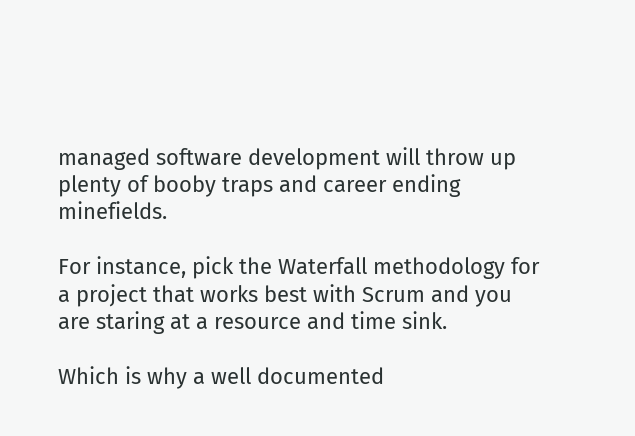managed software development will throw up plenty of booby traps and career ending minefields.

For instance, pick the Waterfall methodology for a project that works best with Scrum and you are staring at a resource and time sink.

Which is why a well documented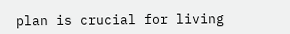plan is crucial for living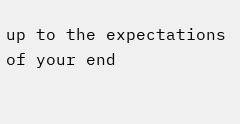up to the expectations of your end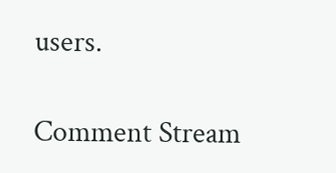users.

Comment Stream